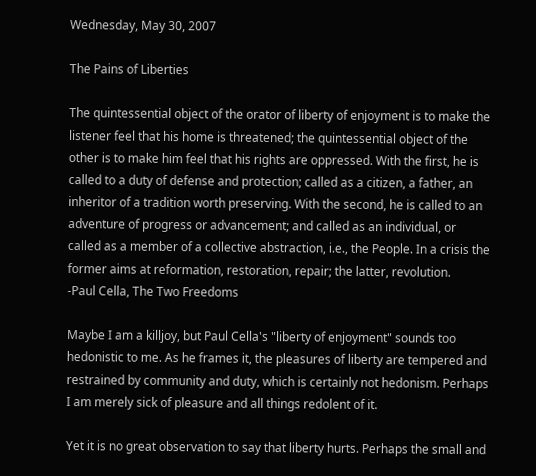Wednesday, May 30, 2007

The Pains of Liberties

The quintessential object of the orator of liberty of enjoyment is to make the listener feel that his home is threatened; the quintessential object of the other is to make him feel that his rights are oppressed. With the first, he is called to a duty of defense and protection; called as a citizen, a father, an inheritor of a tradition worth preserving. With the second, he is called to an adventure of progress or advancement; and called as an individual, or called as a member of a collective abstraction, i.e., the People. In a crisis the former aims at reformation, restoration, repair; the latter, revolution.
-Paul Cella, The Two Freedoms

Maybe I am a killjoy, but Paul Cella's "liberty of enjoyment" sounds too hedonistic to me. As he frames it, the pleasures of liberty are tempered and restrained by community and duty, which is certainly not hedonism. Perhaps I am merely sick of pleasure and all things redolent of it.

Yet it is no great observation to say that liberty hurts. Perhaps the small and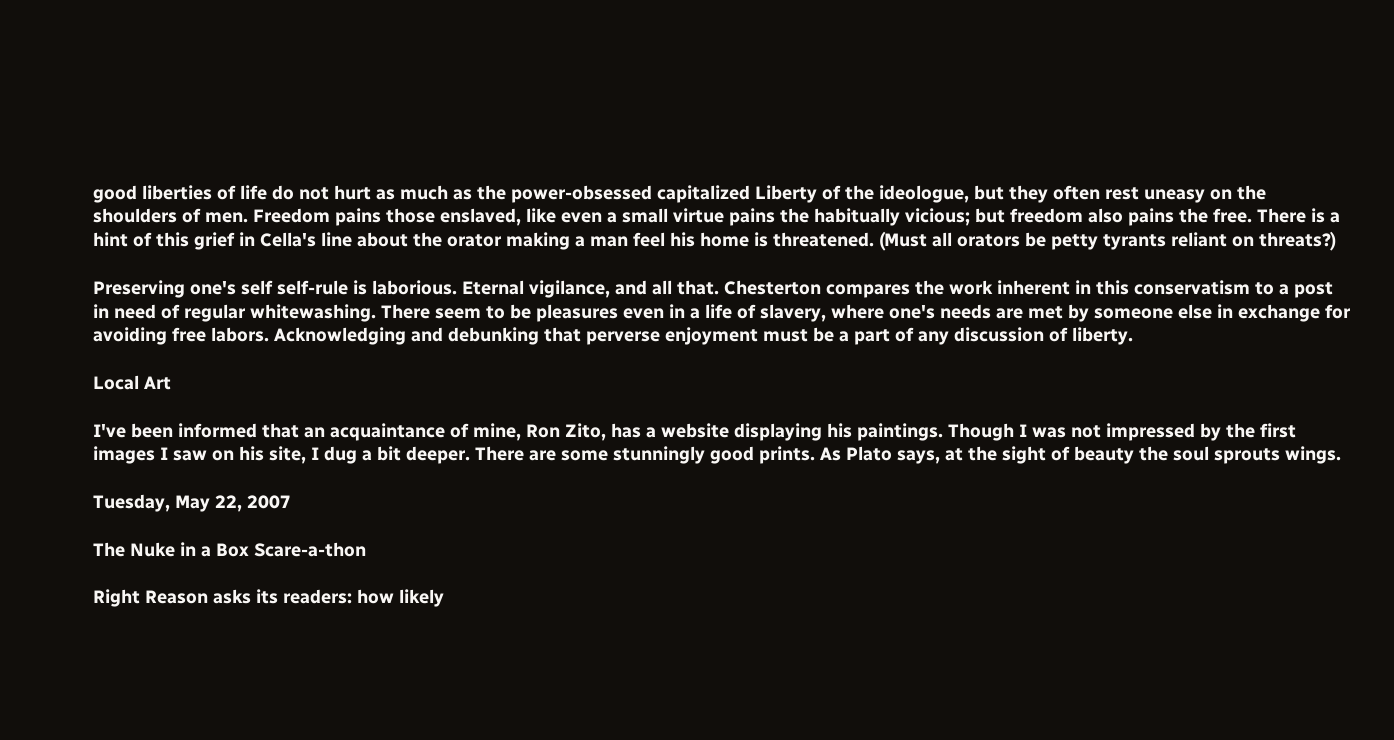good liberties of life do not hurt as much as the power-obsessed capitalized Liberty of the ideologue, but they often rest uneasy on the shoulders of men. Freedom pains those enslaved, like even a small virtue pains the habitually vicious; but freedom also pains the free. There is a hint of this grief in Cella's line about the orator making a man feel his home is threatened. (Must all orators be petty tyrants reliant on threats?)

Preserving one's self self-rule is laborious. Eternal vigilance, and all that. Chesterton compares the work inherent in this conservatism to a post in need of regular whitewashing. There seem to be pleasures even in a life of slavery, where one's needs are met by someone else in exchange for avoiding free labors. Acknowledging and debunking that perverse enjoyment must be a part of any discussion of liberty.

Local Art

I've been informed that an acquaintance of mine, Ron Zito, has a website displaying his paintings. Though I was not impressed by the first images I saw on his site, I dug a bit deeper. There are some stunningly good prints. As Plato says, at the sight of beauty the soul sprouts wings.

Tuesday, May 22, 2007

The Nuke in a Box Scare-a-thon

Right Reason asks its readers: how likely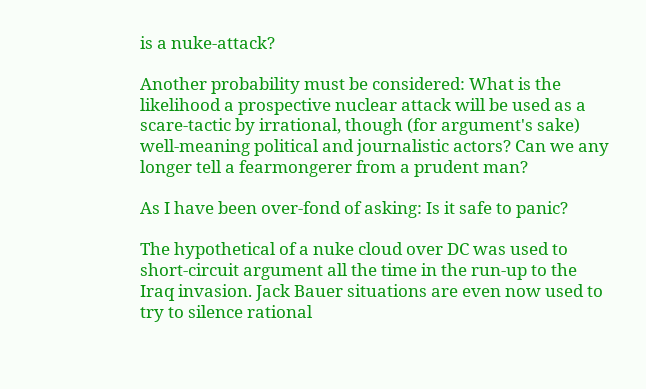is a nuke-attack?

Another probability must be considered: What is the likelihood a prospective nuclear attack will be used as a scare-tactic by irrational, though (for argument's sake) well-meaning political and journalistic actors? Can we any longer tell a fearmongerer from a prudent man?

As I have been over-fond of asking: Is it safe to panic?

The hypothetical of a nuke cloud over DC was used to short-circuit argument all the time in the run-up to the Iraq invasion. Jack Bauer situations are even now used to try to silence rational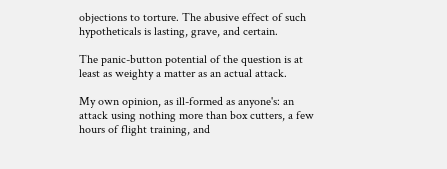objections to torture. The abusive effect of such hypotheticals is lasting, grave, and certain.

The panic-button potential of the question is at least as weighty a matter as an actual attack.

My own opinion, as ill-formed as anyone's: an attack using nothing more than box cutters, a few hours of flight training, and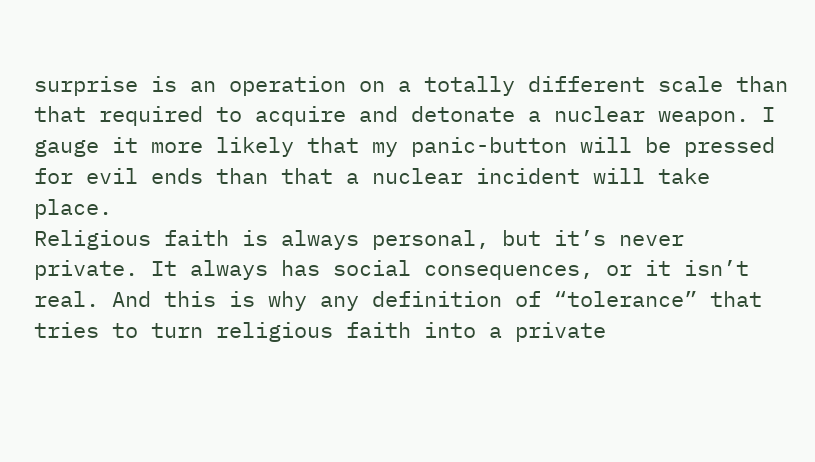surprise is an operation on a totally different scale than that required to acquire and detonate a nuclear weapon. I gauge it more likely that my panic-button will be pressed for evil ends than that a nuclear incident will take place.
Religious faith is always personal, but it’s never private. It always has social consequences, or it isn’t real. And this is why any definition of “tolerance” that tries to turn religious faith into a private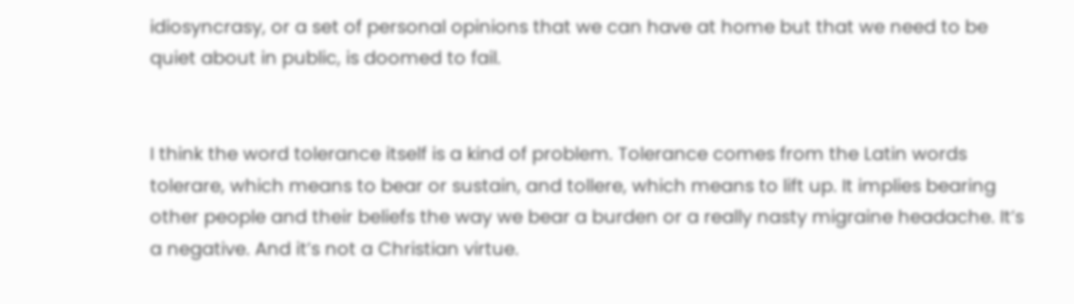idiosyncrasy, or a set of personal opinions that we can have at home but that we need to be quiet about in public, is doomed to fail.


I think the word tolerance itself is a kind of problem. Tolerance comes from the Latin words tolerare, which means to bear or sustain, and tollere, which means to lift up. It implies bearing other people and their beliefs the way we bear a burden or a really nasty migraine headache. It’s a negative. And it’s not a Christian virtue.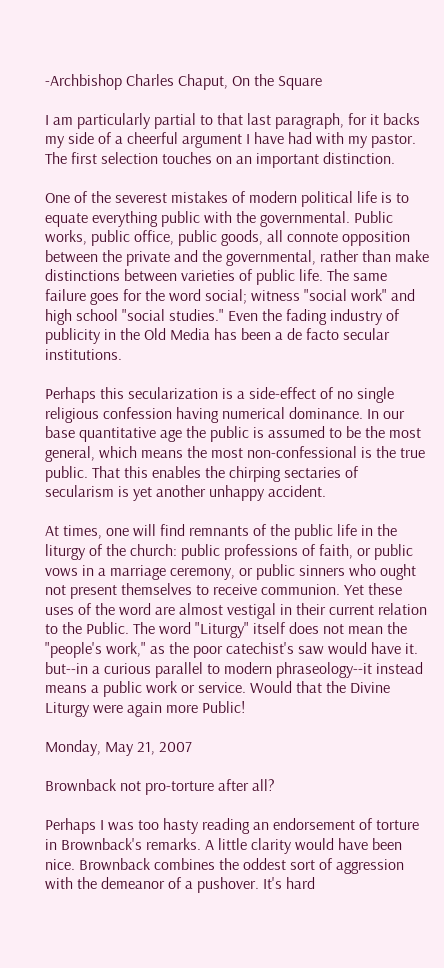-Archbishop Charles Chaput, On the Square

I am particularly partial to that last paragraph, for it backs my side of a cheerful argument I have had with my pastor. The first selection touches on an important distinction.

One of the severest mistakes of modern political life is to equate everything public with the governmental. Public works, public office, public goods, all connote opposition between the private and the governmental, rather than make distinctions between varieties of public life. The same failure goes for the word social; witness "social work" and high school "social studies." Even the fading industry of publicity in the Old Media has been a de facto secular institutions.

Perhaps this secularization is a side-effect of no single religious confession having numerical dominance. In our base quantitative age the public is assumed to be the most general, which means the most non-confessional is the true public. That this enables the chirping sectaries of secularism is yet another unhappy accident.

At times, one will find remnants of the public life in the liturgy of the church: public professions of faith, or public vows in a marriage ceremony, or public sinners who ought not present themselves to receive communion. Yet these uses of the word are almost vestigal in their current relation to the Public. The word "Liturgy" itself does not mean the "people's work," as the poor catechist's saw would have it. but--in a curious parallel to modern phraseology--it instead means a public work or service. Would that the Divine Liturgy were again more Public!

Monday, May 21, 2007

Brownback not pro-torture after all?

Perhaps I was too hasty reading an endorsement of torture in Brownback's remarks. A little clarity would have been nice. Brownback combines the oddest sort of aggression with the demeanor of a pushover. It's hard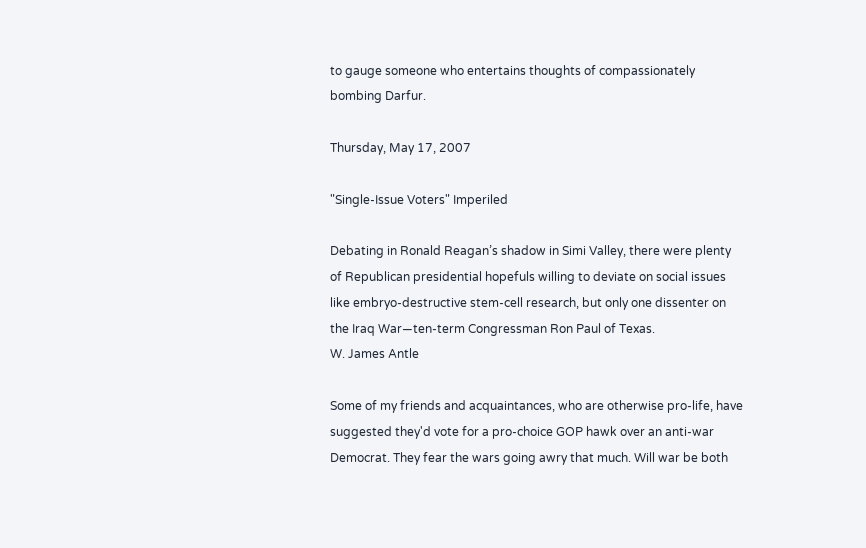to gauge someone who entertains thoughts of compassionately bombing Darfur.

Thursday, May 17, 2007

"Single-Issue Voters" Imperiled

Debating in Ronald Reagan’s shadow in Simi Valley, there were plenty of Republican presidential hopefuls willing to deviate on social issues like embryo-destructive stem-cell research, but only one dissenter on the Iraq War—ten-term Congressman Ron Paul of Texas.
W. James Antle

Some of my friends and acquaintances, who are otherwise pro-life, have suggested they'd vote for a pro-choice GOP hawk over an anti-war Democrat. They fear the wars going awry that much. Will war be both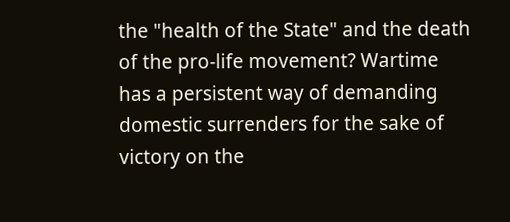the "health of the State" and the death of the pro-life movement? Wartime has a persistent way of demanding domestic surrenders for the sake of victory on the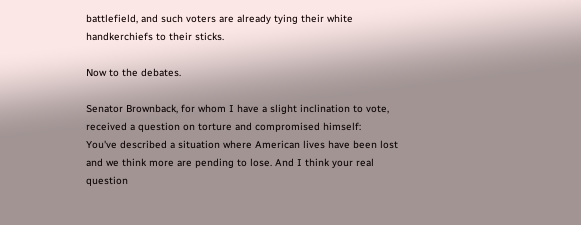battlefield, and such voters are already tying their white handkerchiefs to their sticks.

Now to the debates.

Senator Brownback, for whom I have a slight inclination to vote, received a question on torture and compromised himself:
You've described a situation where American lives have been lost and we think more are pending to lose. And I think your real question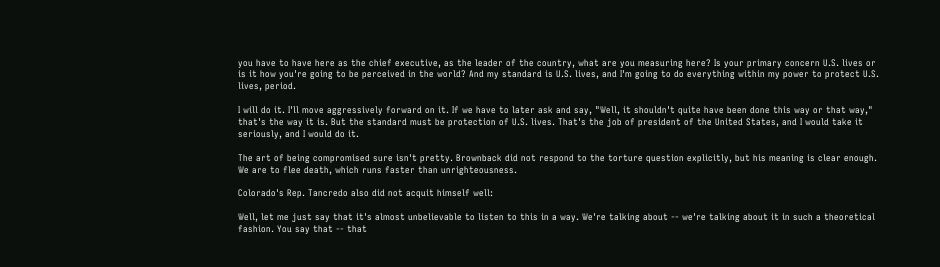you have to have here as the chief executive, as the leader of the country, what are you measuring here? Is your primary concern U.S. lives or is it how you're going to be perceived in the world? And my standard is U.S. lives, and I'm going to do everything within my power to protect U.S. lives, period.

I will do it. I'll move aggressively forward on it. If we have to later ask and say, "Well, it shouldn't quite have been done this way or that way," that's the way it is. But the standard must be protection of U.S. lives. That's the job of president of the United States, and I would take it seriously, and I would do it.

The art of being compromised sure isn't pretty. Brownback did not respond to the torture question explicitly, but his meaning is clear enough. We are to flee death, which runs faster than unrighteousness.

Colorado's Rep. Tancredo also did not acquit himself well:

Well, let me just say that it's almost unbelievable to listen to this in a way. We're talking about -- we're talking about it in such a theoretical fashion. You say that -- that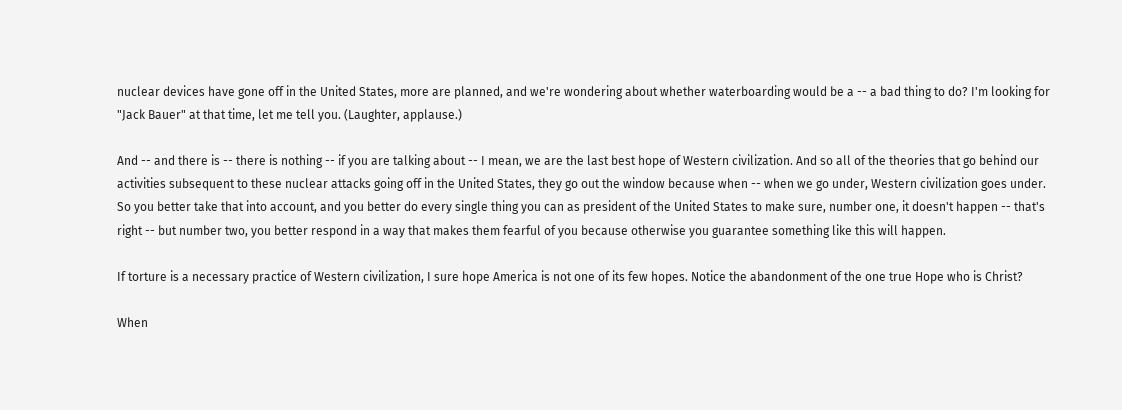nuclear devices have gone off in the United States, more are planned, and we're wondering about whether waterboarding would be a -- a bad thing to do? I'm looking for "Jack Bauer" at that time, let me tell you. (Laughter, applause.)

And -- and there is -- there is nothing -- if you are talking about -- I mean, we are the last best hope of Western civilization. And so all of the theories that go behind our activities subsequent to these nuclear attacks going off in the United States, they go out the window because when -- when we go under, Western civilization goes under. So you better take that into account, and you better do every single thing you can as president of the United States to make sure, number one, it doesn't happen -- that's right -- but number two, you better respond in a way that makes them fearful of you because otherwise you guarantee something like this will happen.

If torture is a necessary practice of Western civilization, I sure hope America is not one of its few hopes. Notice the abandonment of the one true Hope who is Christ?

When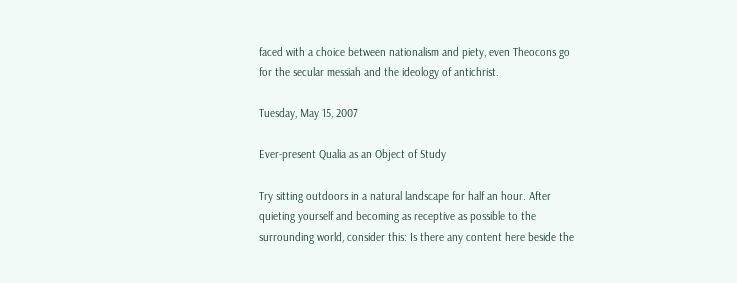faced with a choice between nationalism and piety, even Theocons go for the secular messiah and the ideology of antichrist.

Tuesday, May 15, 2007

Ever-present Qualia as an Object of Study

Try sitting outdoors in a natural landscape for half an hour. After quieting yourself and becoming as receptive as possible to the surrounding world, consider this: Is there any content here beside the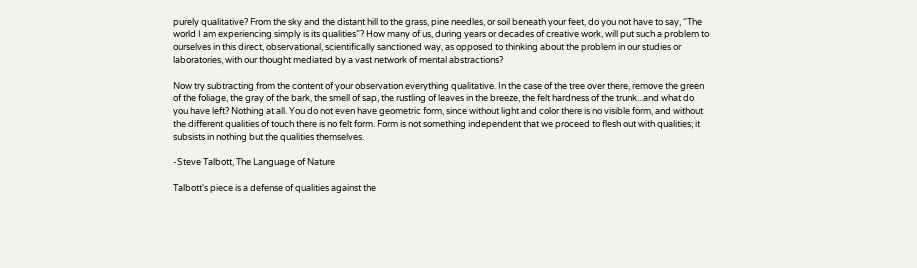purely qualitative? From the sky and the distant hill to the grass, pine needles, or soil beneath your feet, do you not have to say, “The world I am experiencing simply is its qualities”? How many of us, during years or decades of creative work, will put such a problem to ourselves in this direct, observational, scientifically sanctioned way, as opposed to thinking about the problem in our studies or laboratories, with our thought mediated by a vast network of mental abstractions?

Now try subtracting from the content of your observation everything qualitative. In the case of the tree over there, remove the green of the foliage, the gray of the bark, the smell of sap, the rustling of leaves in the breeze, the felt hardness of the trunk...and what do you have left? Nothing at all. You do not even have geometric form, since without light and color there is no visible form, and without the different qualities of touch there is no felt form. Form is not something independent that we proceed to flesh out with qualities; it subsists in nothing but the qualities themselves.

-Steve Talbott, The Language of Nature

Talbott's piece is a defense of qualities against the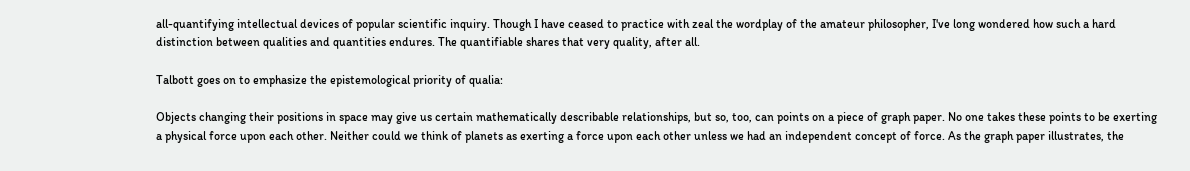all-quantifying intellectual devices of popular scientific inquiry. Though I have ceased to practice with zeal the wordplay of the amateur philosopher, I've long wondered how such a hard distinction between qualities and quantities endures. The quantifiable shares that very quality, after all.

Talbott goes on to emphasize the epistemological priority of qualia:

Objects changing their positions in space may give us certain mathematically describable relationships, but so, too, can points on a piece of graph paper. No one takes these points to be exerting a physical force upon each other. Neither could we think of planets as exerting a force upon each other unless we had an independent concept of force. As the graph paper illustrates, the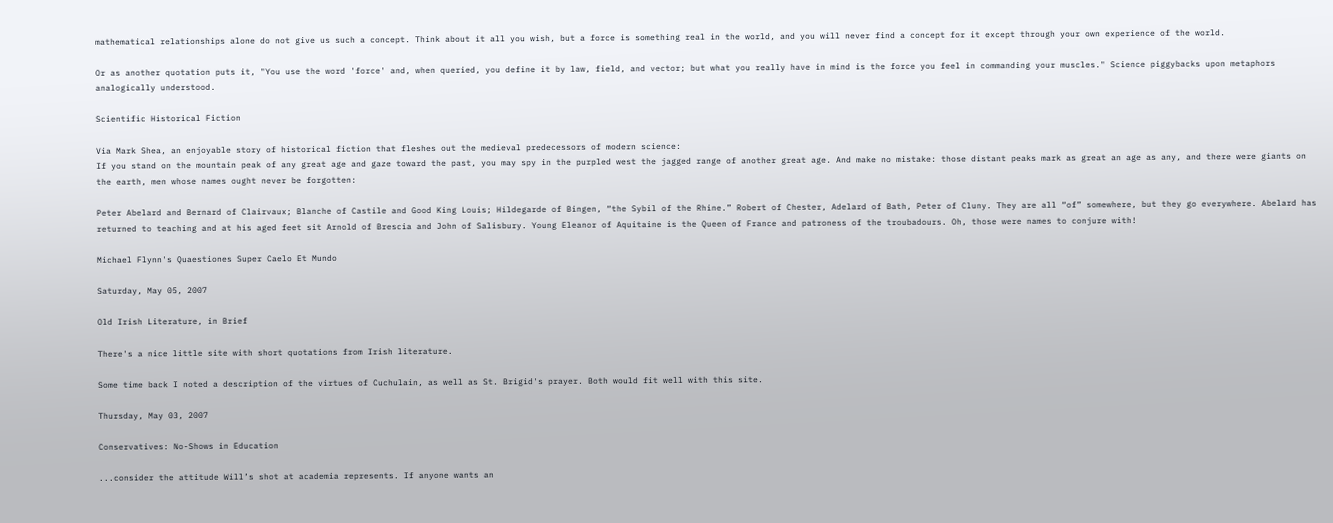mathematical relationships alone do not give us such a concept. Think about it all you wish, but a force is something real in the world, and you will never find a concept for it except through your own experience of the world.

Or as another quotation puts it, "You use the word 'force' and, when queried, you define it by law, field, and vector; but what you really have in mind is the force you feel in commanding your muscles." Science piggybacks upon metaphors analogically understood.

Scientific Historical Fiction

Via Mark Shea, an enjoyable story of historical fiction that fleshes out the medieval predecessors of modern science:
If you stand on the mountain peak of any great age and gaze toward the past, you may spy in the purpled west the jagged range of another great age. And make no mistake: those distant peaks mark as great an age as any, and there were giants on the earth, men whose names ought never be forgotten:

Peter Abelard and Bernard of Clairvaux; Blanche of Castile and Good King Louis; Hildegarde of Bingen, “the Sybil of the Rhine.” Robert of Chester, Adelard of Bath, Peter of Cluny. They are all “of” somewhere, but they go everywhere. Abelard has returned to teaching and at his aged feet sit Arnold of Brescia and John of Salisbury. Young Eleanor of Aquitaine is the Queen of France and patroness of the troubadours. Oh, those were names to conjure with!

Michael Flynn's Quaestiones Super Caelo Et Mundo

Saturday, May 05, 2007

Old Irish Literature, in Brief

There's a nice little site with short quotations from Irish literature.

Some time back I noted a description of the virtues of Cuchulain, as well as St. Brigid's prayer. Both would fit well with this site.

Thursday, May 03, 2007

Conservatives: No-Shows in Education

...consider the attitude Will’s shot at academia represents. If anyone wants an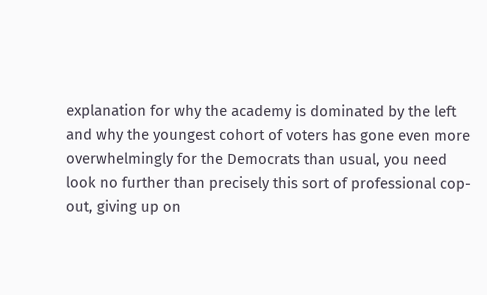explanation for why the academy is dominated by the left and why the youngest cohort of voters has gone even more overwhelmingly for the Democrats than usual, you need look no further than precisely this sort of professional cop-out, giving up on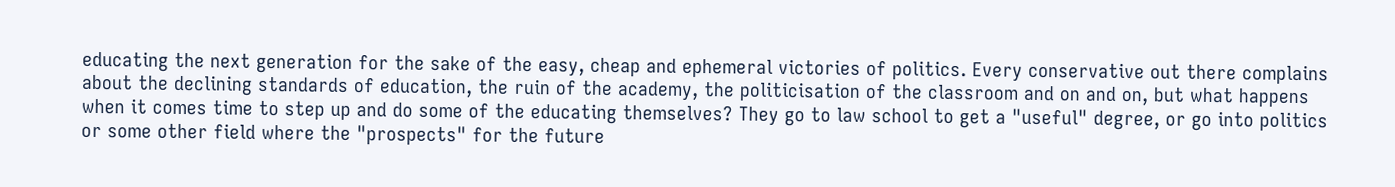educating the next generation for the sake of the easy, cheap and ephemeral victories of politics. Every conservative out there complains about the declining standards of education, the ruin of the academy, the politicisation of the classroom and on and on, but what happens when it comes time to step up and do some of the educating themselves? They go to law school to get a "useful" degree, or go into politics or some other field where the "prospects" for the future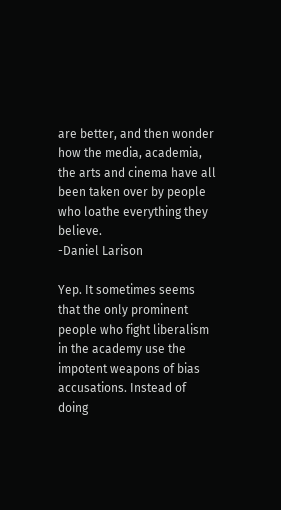are better, and then wonder how the media, academia, the arts and cinema have all been taken over by people who loathe everything they believe.
-Daniel Larison

Yep. It sometimes seems that the only prominent people who fight liberalism in the academy use the impotent weapons of bias accusations. Instead of doing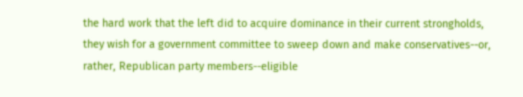the hard work that the left did to acquire dominance in their current strongholds, they wish for a government committee to sweep down and make conservatives--or, rather, Republican party members--eligible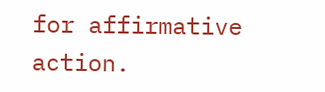for affirmative action.